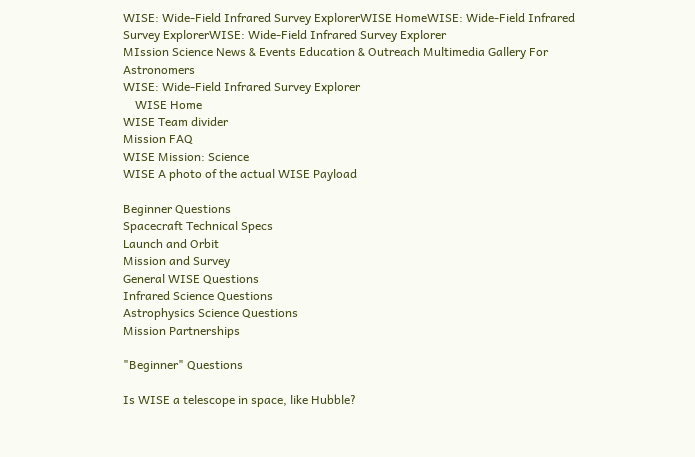WISE: Wide-Field Infrared Survey ExplorerWISE HomeWISE: Wide-Field Infrared Survey ExplorerWISE: Wide-Field Infrared Survey Explorer
MIssion Science News & Events Education & Outreach Multimedia Gallery For Astronomers
WISE: Wide-Field Infrared Survey Explorer
    WISE Home
WISE Team divider
Mission FAQ
WISE Mission: Science
WISE A photo of the actual WISE Payload

Beginner Questions
Spacecraft Technical Specs
Launch and Orbit
Mission and Survey
General WISE Questions
Infrared Science Questions
Astrophysics Science Questions
Mission Partnerships

"Beginner" Questions

Is WISE a telescope in space, like Hubble?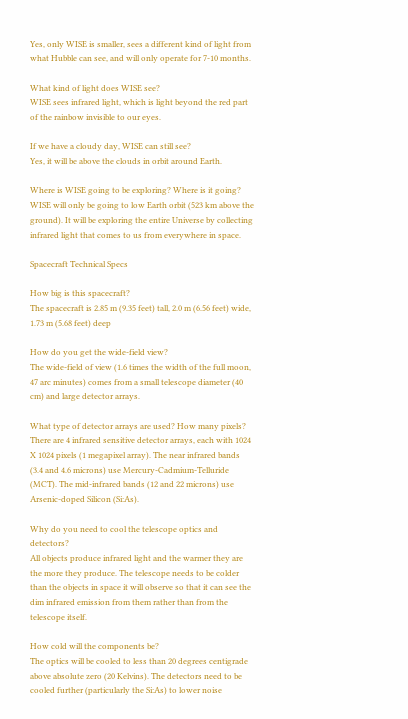Yes, only WISE is smaller, sees a different kind of light from what Hubble can see, and will only operate for 7-10 months.

What kind of light does WISE see?
WISE sees infrared light, which is light beyond the red part of the rainbow invisible to our eyes.

If we have a cloudy day, WISE can still see?
Yes, it will be above the clouds in orbit around Earth.

Where is WISE going to be exploring? Where is it going?
WISE will only be going to low Earth orbit (523 km above the ground). It will be exploring the entire Universe by collecting infrared light that comes to us from everywhere in space.

Spacecraft Technical Specs

How big is this spacecraft?
The spacecraft is 2.85 m (9.35 feet) tall, 2.0 m (6.56 feet) wide, 1.73 m (5.68 feet) deep

How do you get the wide-field view?
The wide-field of view (1.6 times the width of the full moon, 47 arc minutes) comes from a small telescope diameter (40 cm) and large detector arrays.

What type of detector arrays are used? How many pixels?
There are 4 infrared sensitive detector arrays, each with 1024 X 1024 pixels (1 megapixel array). The near infrared bands (3.4 and 4.6 microns) use Mercury-Cadmium-Telluride (MCT). The mid-infrared bands (12 and 22 microns) use Arsenic-doped Silicon (Si:As).

Why do you need to cool the telescope optics and detectors?
All objects produce infrared light and the warmer they are the more they produce. The telescope needs to be colder than the objects in space it will observe so that it can see the dim infrared emission from them rather than from the telescope itself.

How cold will the components be?
The optics will be cooled to less than 20 degrees centigrade above absolute zero (20 Kelvins). The detectors need to be cooled further (particularly the Si:As) to lower noise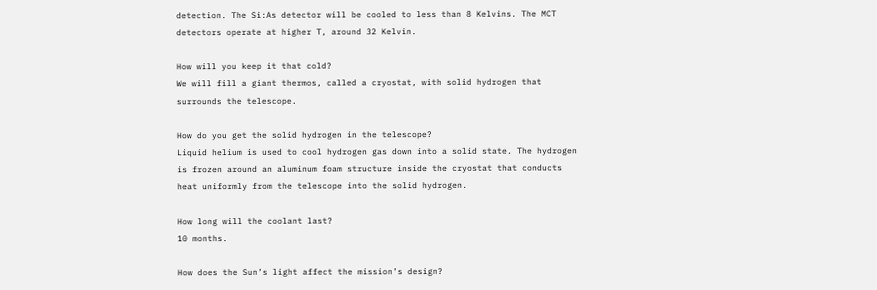detection. The Si:As detector will be cooled to less than 8 Kelvins. The MCT detectors operate at higher T, around 32 Kelvin.

How will you keep it that cold?
We will fill a giant thermos, called a cryostat, with solid hydrogen that surrounds the telescope.

How do you get the solid hydrogen in the telescope?
Liquid helium is used to cool hydrogen gas down into a solid state. The hydrogen is frozen around an aluminum foam structure inside the cryostat that conducts heat uniformly from the telescope into the solid hydrogen.

How long will the coolant last?
10 months.

How does the Sun’s light affect the mission’s design?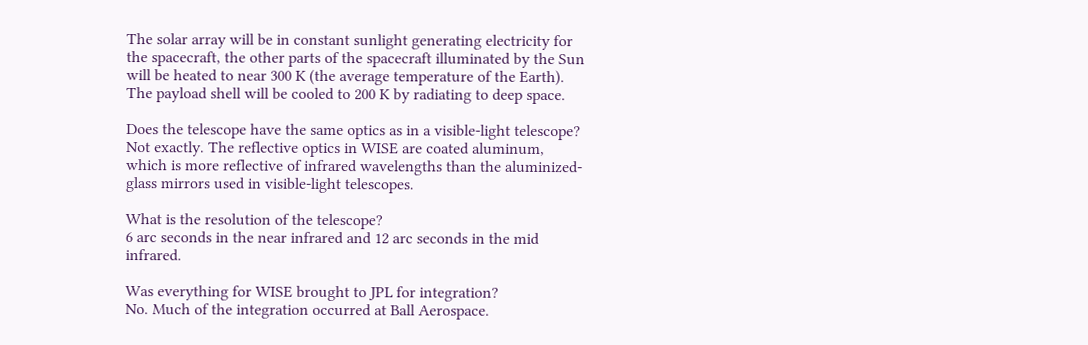The solar array will be in constant sunlight generating electricity for the spacecraft, the other parts of the spacecraft illuminated by the Sun will be heated to near 300 K (the average temperature of the Earth). The payload shell will be cooled to 200 K by radiating to deep space.

Does the telescope have the same optics as in a visible-light telescope?
Not exactly. The reflective optics in WISE are coated aluminum, which is more reflective of infrared wavelengths than the aluminized-glass mirrors used in visible-light telescopes.

What is the resolution of the telescope?
6 arc seconds in the near infrared and 12 arc seconds in the mid infrared.

Was everything for WISE brought to JPL for integration?
No. Much of the integration occurred at Ball Aerospace.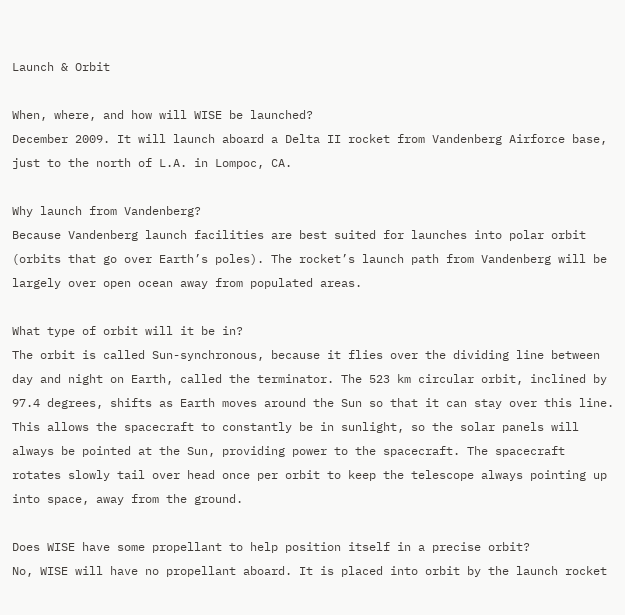Launch & Orbit

When, where, and how will WISE be launched?
December 2009. It will launch aboard a Delta II rocket from Vandenberg Airforce base, just to the north of L.A. in Lompoc, CA.

Why launch from Vandenberg?
Because Vandenberg launch facilities are best suited for launches into polar orbit (orbits that go over Earth’s poles). The rocket’s launch path from Vandenberg will be largely over open ocean away from populated areas.

What type of orbit will it be in?
The orbit is called Sun-synchronous, because it flies over the dividing line between day and night on Earth, called the terminator. The 523 km circular orbit, inclined by 97.4 degrees, shifts as Earth moves around the Sun so that it can stay over this line. This allows the spacecraft to constantly be in sunlight, so the solar panels will always be pointed at the Sun, providing power to the spacecraft. The spacecraft rotates slowly tail over head once per orbit to keep the telescope always pointing up into space, away from the ground.

Does WISE have some propellant to help position itself in a precise orbit?
No, WISE will have no propellant aboard. It is placed into orbit by the launch rocket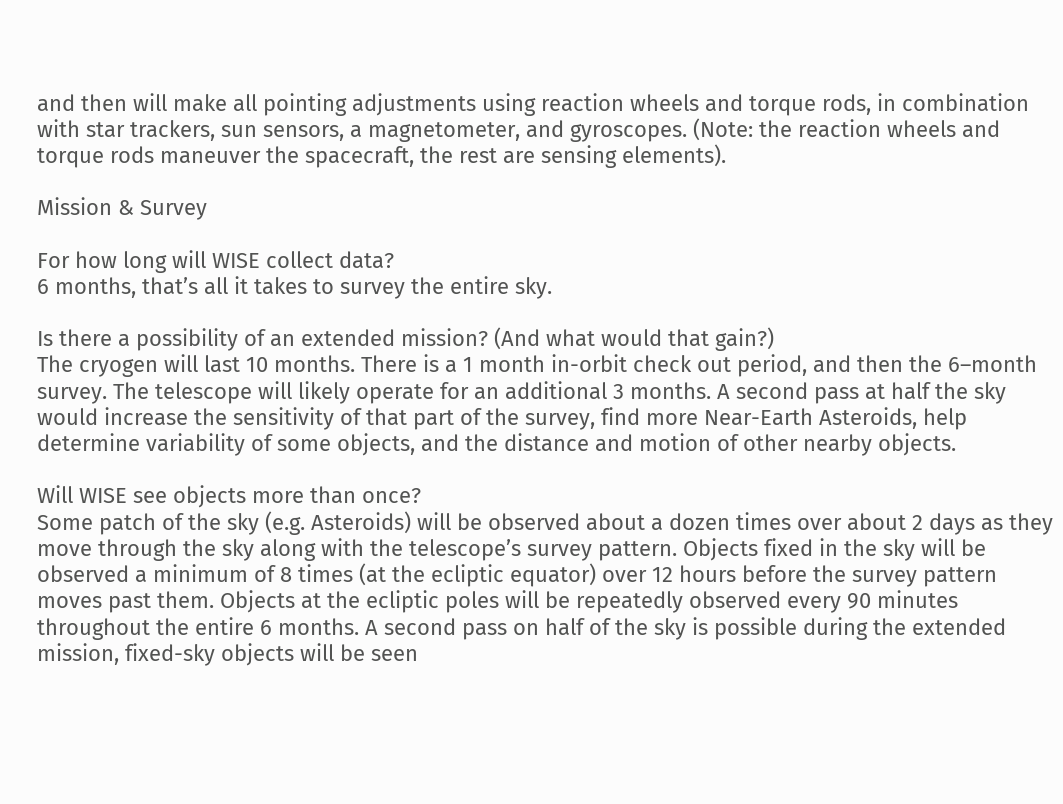and then will make all pointing adjustments using reaction wheels and torque rods, in combination with star trackers, sun sensors, a magnetometer, and gyroscopes. (Note: the reaction wheels and torque rods maneuver the spacecraft, the rest are sensing elements).

Mission & Survey

For how long will WISE collect data?
6 months, that’s all it takes to survey the entire sky.

Is there a possibility of an extended mission? (And what would that gain?)
The cryogen will last 10 months. There is a 1 month in-orbit check out period, and then the 6–month survey. The telescope will likely operate for an additional 3 months. A second pass at half the sky would increase the sensitivity of that part of the survey, find more Near-Earth Asteroids, help determine variability of some objects, and the distance and motion of other nearby objects.

Will WISE see objects more than once?
Some patch of the sky (e.g. Asteroids) will be observed about a dozen times over about 2 days as they move through the sky along with the telescope’s survey pattern. Objects fixed in the sky will be observed a minimum of 8 times (at the ecliptic equator) over 12 hours before the survey pattern moves past them. Objects at the ecliptic poles will be repeatedly observed every 90 minutes throughout the entire 6 months. A second pass on half of the sky is possible during the extended mission, fixed-sky objects will be seen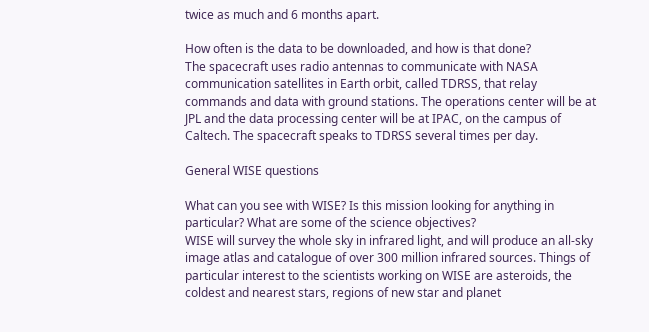twice as much and 6 months apart.

How often is the data to be downloaded, and how is that done?
The spacecraft uses radio antennas to communicate with NASA communication satellites in Earth orbit, called TDRSS, that relay commands and data with ground stations. The operations center will be at JPL and the data processing center will be at IPAC, on the campus of Caltech. The spacecraft speaks to TDRSS several times per day.

General WISE questions

What can you see with WISE? Is this mission looking for anything in particular? What are some of the science objectives?
WISE will survey the whole sky in infrared light, and will produce an all-sky image atlas and catalogue of over 300 million infrared sources. Things of particular interest to the scientists working on WISE are asteroids, the coldest and nearest stars, regions of new star and planet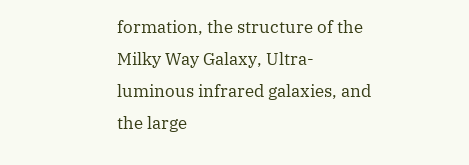formation, the structure of the Milky Way Galaxy, Ultra-luminous infrared galaxies, and the large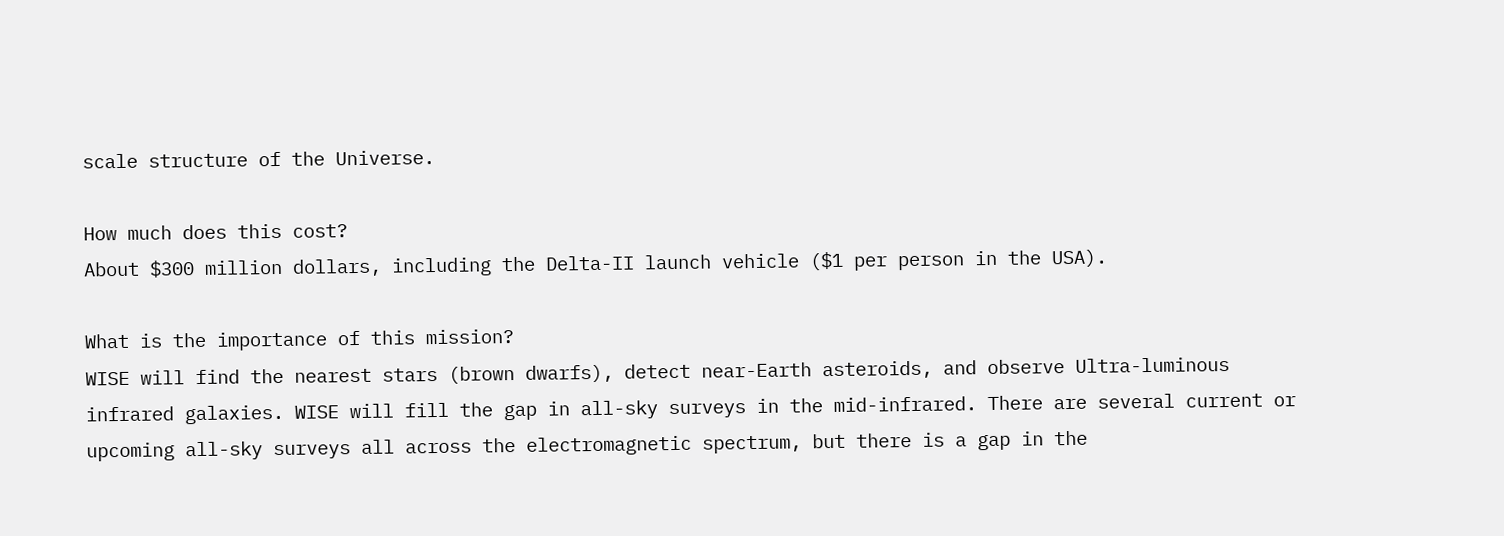scale structure of the Universe.

How much does this cost?
About $300 million dollars, including the Delta-II launch vehicle ($1 per person in the USA).

What is the importance of this mission?
WISE will find the nearest stars (brown dwarfs), detect near-Earth asteroids, and observe Ultra-luminous infrared galaxies. WISE will fill the gap in all-sky surveys in the mid-infrared. There are several current or upcoming all-sky surveys all across the electromagnetic spectrum, but there is a gap in the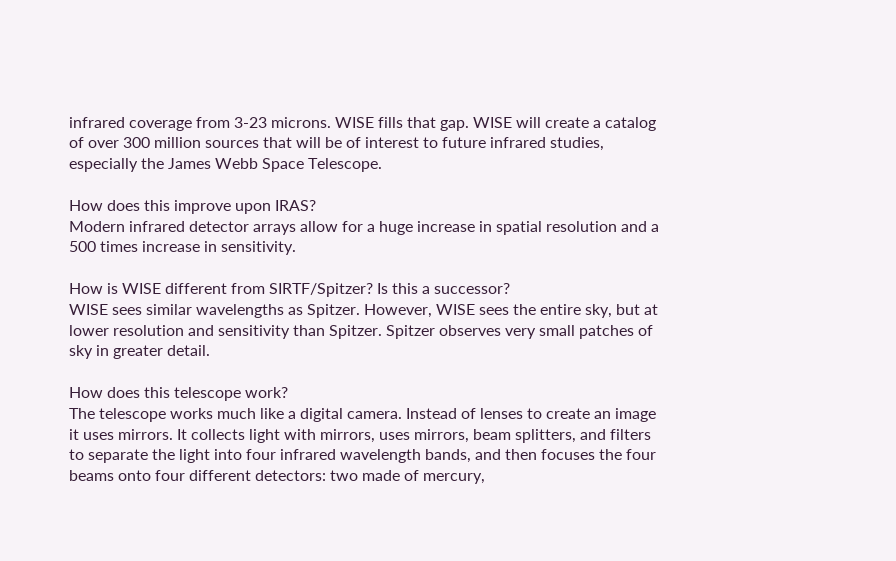infrared coverage from 3-23 microns. WISE fills that gap. WISE will create a catalog of over 300 million sources that will be of interest to future infrared studies, especially the James Webb Space Telescope.

How does this improve upon IRAS?
Modern infrared detector arrays allow for a huge increase in spatial resolution and a 500 times increase in sensitivity.

How is WISE different from SIRTF/Spitzer? Is this a successor?
WISE sees similar wavelengths as Spitzer. However, WISE sees the entire sky, but at lower resolution and sensitivity than Spitzer. Spitzer observes very small patches of sky in greater detail.

How does this telescope work?
The telescope works much like a digital camera. Instead of lenses to create an image it uses mirrors. It collects light with mirrors, uses mirrors, beam splitters, and filters to separate the light into four infrared wavelength bands, and then focuses the four beams onto four different detectors: two made of mercury,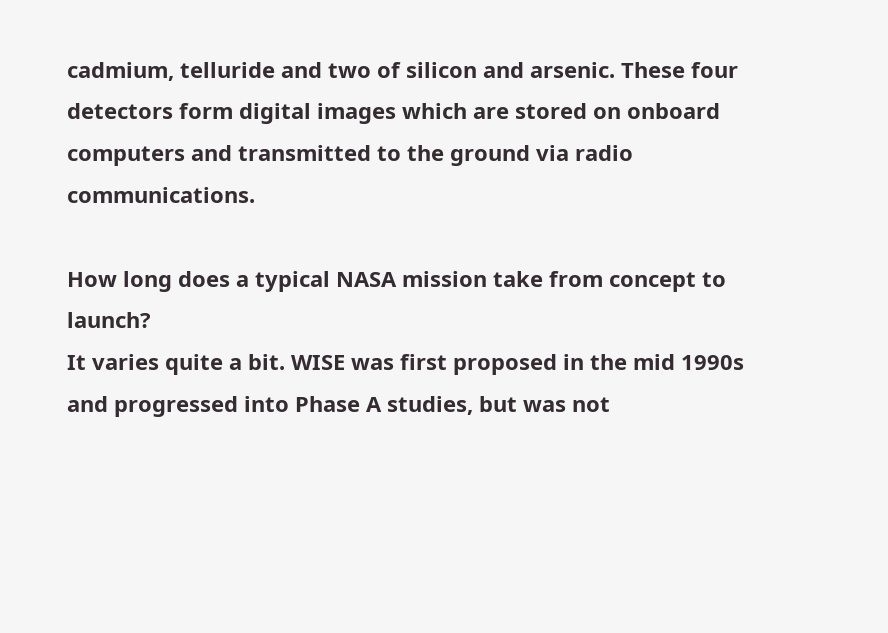cadmium, telluride and two of silicon and arsenic. These four detectors form digital images which are stored on onboard computers and transmitted to the ground via radio communications.

How long does a typical NASA mission take from concept to launch?
It varies quite a bit. WISE was first proposed in the mid 1990s and progressed into Phase A studies, but was not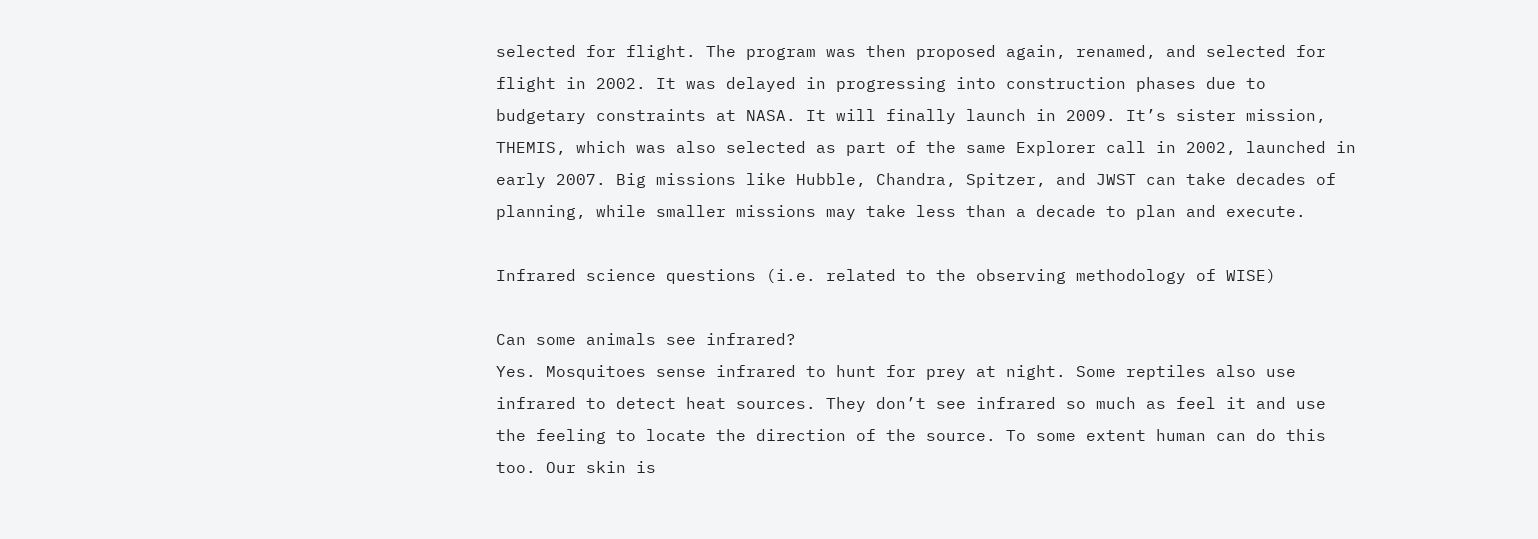selected for flight. The program was then proposed again, renamed, and selected for flight in 2002. It was delayed in progressing into construction phases due to budgetary constraints at NASA. It will finally launch in 2009. It’s sister mission, THEMIS, which was also selected as part of the same Explorer call in 2002, launched in early 2007. Big missions like Hubble, Chandra, Spitzer, and JWST can take decades of planning, while smaller missions may take less than a decade to plan and execute.

Infrared science questions (i.e. related to the observing methodology of WISE)

Can some animals see infrared?
Yes. Mosquitoes sense infrared to hunt for prey at night. Some reptiles also use infrared to detect heat sources. They don’t see infrared so much as feel it and use the feeling to locate the direction of the source. To some extent human can do this too. Our skin is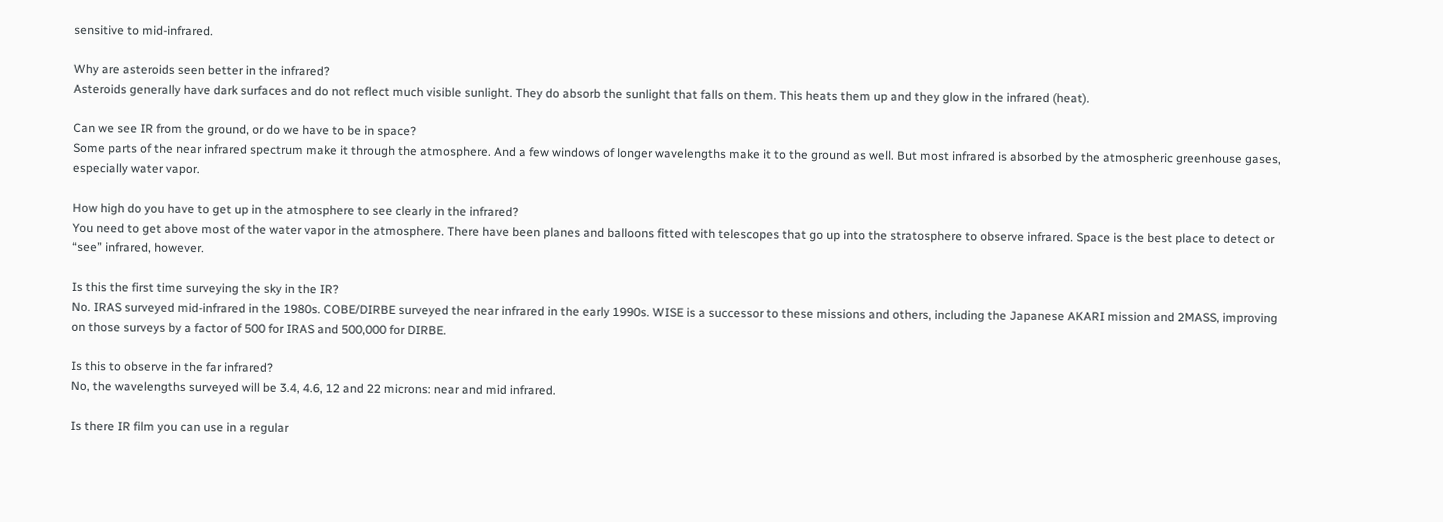sensitive to mid-infrared.

Why are asteroids seen better in the infrared?
Asteroids generally have dark surfaces and do not reflect much visible sunlight. They do absorb the sunlight that falls on them. This heats them up and they glow in the infrared (heat).

Can we see IR from the ground, or do we have to be in space?
Some parts of the near infrared spectrum make it through the atmosphere. And a few windows of longer wavelengths make it to the ground as well. But most infrared is absorbed by the atmospheric greenhouse gases, especially water vapor.

How high do you have to get up in the atmosphere to see clearly in the infrared?
You need to get above most of the water vapor in the atmosphere. There have been planes and balloons fitted with telescopes that go up into the stratosphere to observe infrared. Space is the best place to detect or “see” infrared, however.

Is this the first time surveying the sky in the IR?
No. IRAS surveyed mid-infrared in the 1980s. COBE/DIRBE surveyed the near infrared in the early 1990s. WISE is a successor to these missions and others, including the Japanese AKARI mission and 2MASS, improving on those surveys by a factor of 500 for IRAS and 500,000 for DIRBE.

Is this to observe in the far infrared?
No, the wavelengths surveyed will be 3.4, 4.6, 12 and 22 microns: near and mid infrared.

Is there IR film you can use in a regular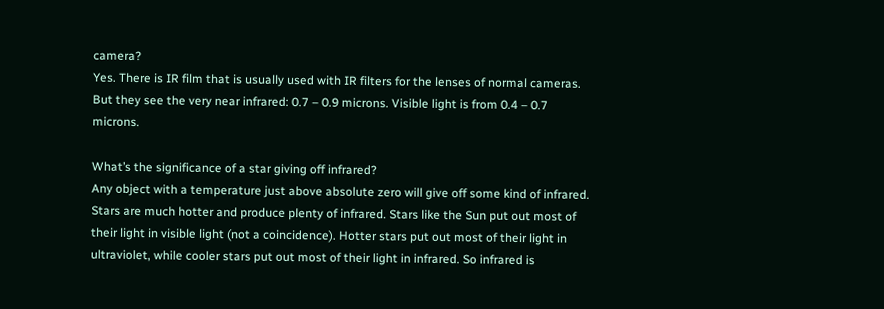camera?
Yes. There is IR film that is usually used with IR filters for the lenses of normal cameras. But they see the very near infrared: 0.7 – 0.9 microns. Visible light is from 0.4 – 0.7 microns.

What’s the significance of a star giving off infrared?
Any object with a temperature just above absolute zero will give off some kind of infrared. Stars are much hotter and produce plenty of infrared. Stars like the Sun put out most of their light in visible light (not a coincidence). Hotter stars put out most of their light in ultraviolet, while cooler stars put out most of their light in infrared. So infrared is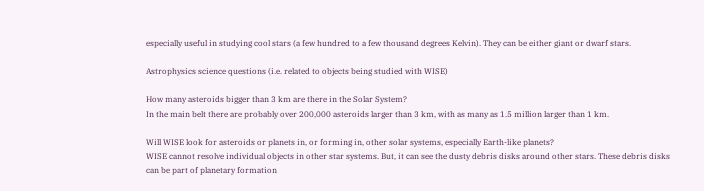especially useful in studying cool stars (a few hundred to a few thousand degrees Kelvin). They can be either giant or dwarf stars.

Astrophysics science questions (i.e. related to objects being studied with WISE)

How many asteroids bigger than 3 km are there in the Solar System?
In the main belt there are probably over 200,000 asteroids larger than 3 km, with as many as 1.5 million larger than 1 km.

Will WISE look for asteroids or planets in, or forming in, other solar systems, especially Earth-like planets?
WISE cannot resolve individual objects in other star systems. But, it can see the dusty debris disks around other stars. These debris disks can be part of planetary formation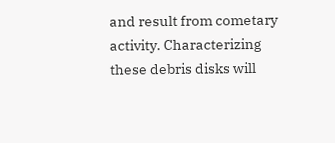and result from cometary activity. Characterizing these debris disks will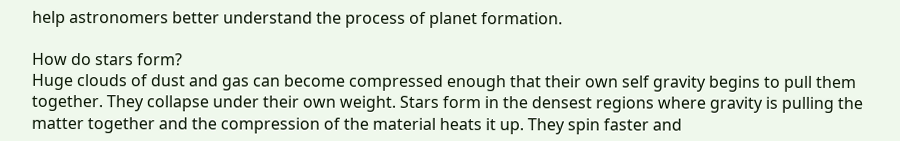help astronomers better understand the process of planet formation.

How do stars form?
Huge clouds of dust and gas can become compressed enough that their own self gravity begins to pull them together. They collapse under their own weight. Stars form in the densest regions where gravity is pulling the matter together and the compression of the material heats it up. They spin faster and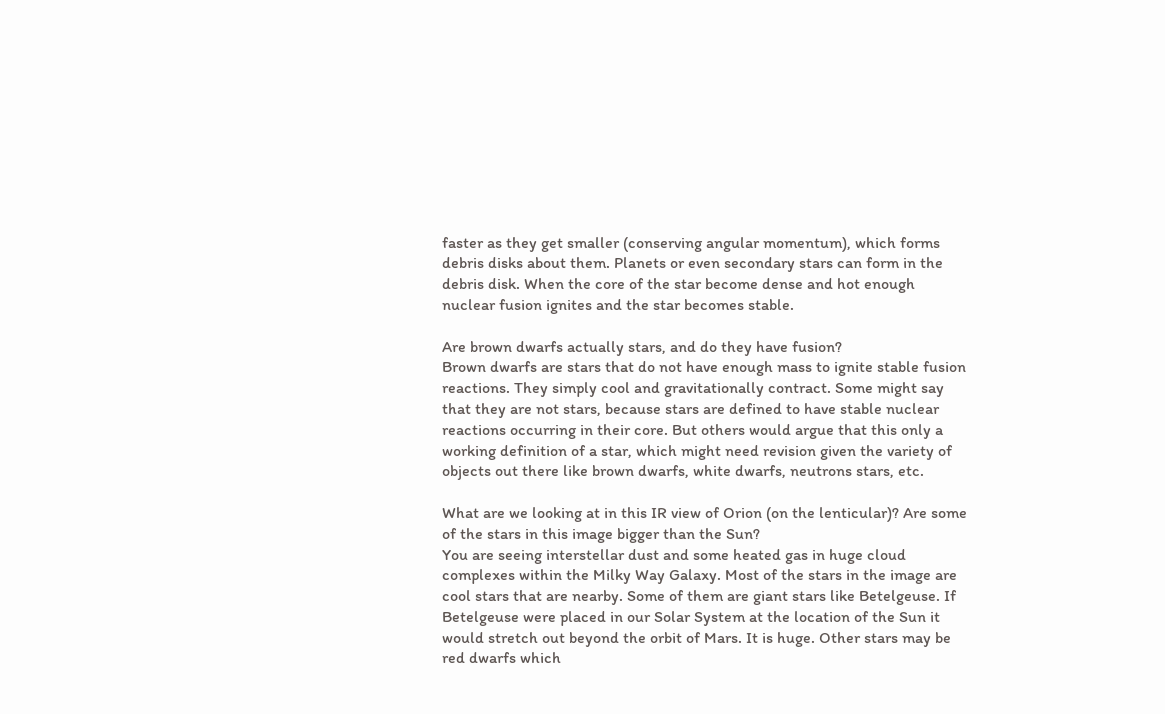faster as they get smaller (conserving angular momentum), which forms debris disks about them. Planets or even secondary stars can form in the debris disk. When the core of the star become dense and hot enough nuclear fusion ignites and the star becomes stable.

Are brown dwarfs actually stars, and do they have fusion?
Brown dwarfs are stars that do not have enough mass to ignite stable fusion reactions. They simply cool and gravitationally contract. Some might say that they are not stars, because stars are defined to have stable nuclear reactions occurring in their core. But others would argue that this only a working definition of a star, which might need revision given the variety of objects out there like brown dwarfs, white dwarfs, neutrons stars, etc.

What are we looking at in this IR view of Orion (on the lenticular)? Are some of the stars in this image bigger than the Sun?
You are seeing interstellar dust and some heated gas in huge cloud complexes within the Milky Way Galaxy. Most of the stars in the image are cool stars that are nearby. Some of them are giant stars like Betelgeuse. If Betelgeuse were placed in our Solar System at the location of the Sun it would stretch out beyond the orbit of Mars. It is huge. Other stars may be red dwarfs which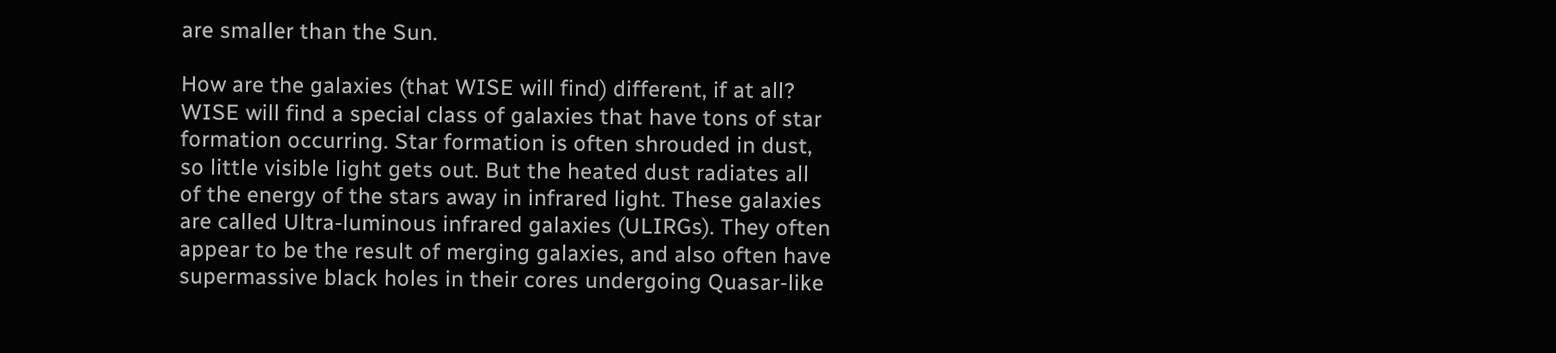are smaller than the Sun.

How are the galaxies (that WISE will find) different, if at all?
WISE will find a special class of galaxies that have tons of star formation occurring. Star formation is often shrouded in dust, so little visible light gets out. But the heated dust radiates all of the energy of the stars away in infrared light. These galaxies are called Ultra-luminous infrared galaxies (ULIRGs). They often appear to be the result of merging galaxies, and also often have supermassive black holes in their cores undergoing Quasar-like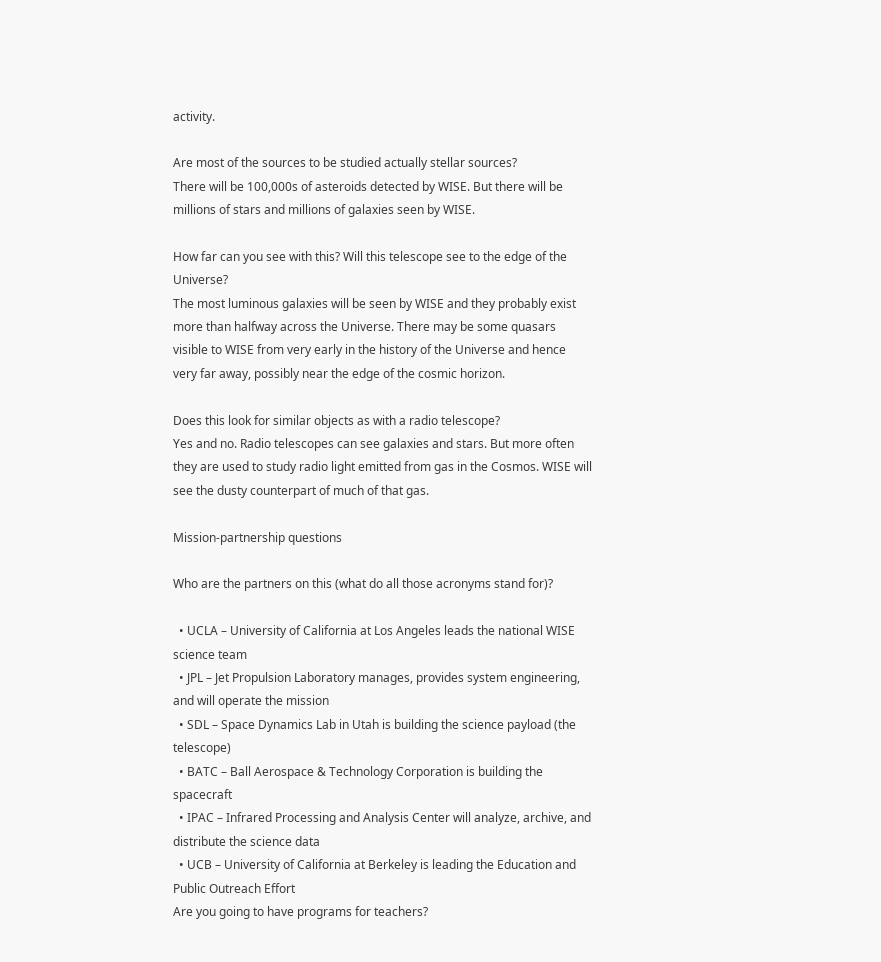activity.

Are most of the sources to be studied actually stellar sources?
There will be 100,000s of asteroids detected by WISE. But there will be millions of stars and millions of galaxies seen by WISE.

How far can you see with this? Will this telescope see to the edge of the Universe?
The most luminous galaxies will be seen by WISE and they probably exist more than halfway across the Universe. There may be some quasars visible to WISE from very early in the history of the Universe and hence very far away, possibly near the edge of the cosmic horizon.

Does this look for similar objects as with a radio telescope?
Yes and no. Radio telescopes can see galaxies and stars. But more often they are used to study radio light emitted from gas in the Cosmos. WISE will see the dusty counterpart of much of that gas.

Mission-partnership questions

Who are the partners on this (what do all those acronyms stand for)?

  • UCLA – University of California at Los Angeles leads the national WISE science team
  • JPL – Jet Propulsion Laboratory manages, provides system engineering, and will operate the mission
  • SDL – Space Dynamics Lab in Utah is building the science payload (the telescope)
  • BATC – Ball Aerospace & Technology Corporation is building the spacecraft
  • IPAC – Infrared Processing and Analysis Center will analyze, archive, and distribute the science data
  • UCB – University of California at Berkeley is leading the Education and Public Outreach Effort
Are you going to have programs for teachers?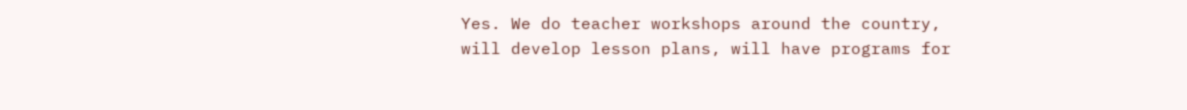Yes. We do teacher workshops around the country, will develop lesson plans, will have programs for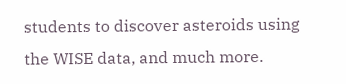students to discover asteroids using the WISE data, and much more.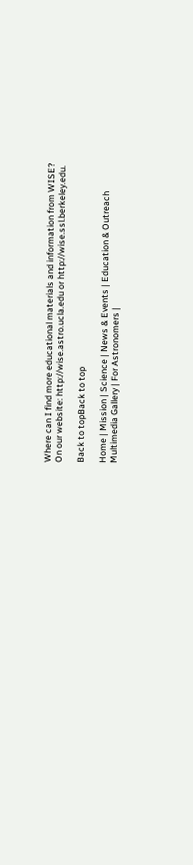Where can I find more educational materials and information from WISE?
On our website: http://wise.astro.ucla.edu or http://wise.ssl.berkeley.edu.

Back to topBack to top

Home | Mission | Science | News & Events | Education & Outreach
Multimedia Gallery | For Astronomers |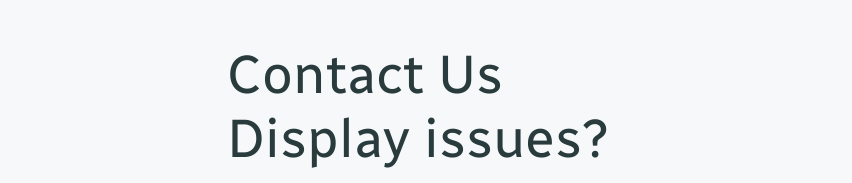Contact Us
Display issues?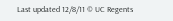Last updated 12/8/11 © UC Regents